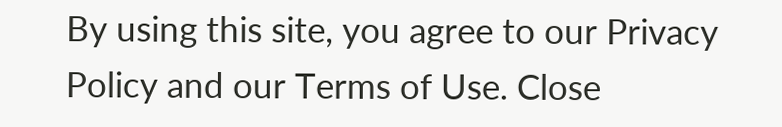By using this site, you agree to our Privacy Policy and our Terms of Use. Close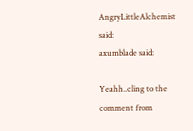AngryLittleAlchemist said:
axumblade said:

Yeahh..cling to the comment from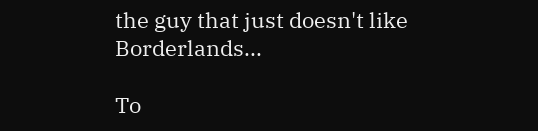the guy that just doesn't like Borderlands...

To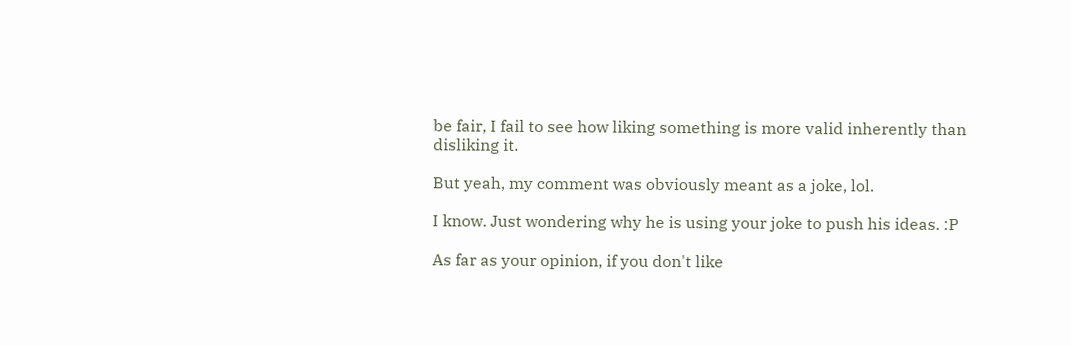be fair, I fail to see how liking something is more valid inherently than disliking it.

But yeah, my comment was obviously meant as a joke, lol.

I know. Just wondering why he is using your joke to push his ideas. :P

As far as your opinion, if you don't like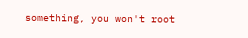something, you won't root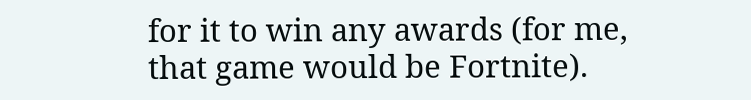for it to win any awards (for me, that game would be Fortnite).